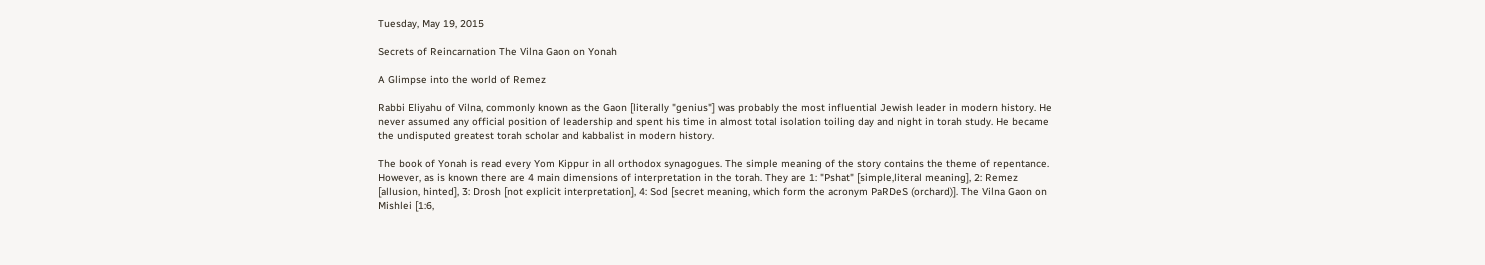Tuesday, May 19, 2015

Secrets of Reincarnation The Vilna Gaon on Yonah

A Glimpse into the world of Remez

Rabbi Eliyahu of Vilna, commonly known as the Gaon [literally "genius"] was probably the most influential Jewish leader in modern history. He never assumed any official position of leadership and spent his time in almost total isolation toiling day and night in torah study. He became the undisputed greatest torah scholar and kabbalist in modern history.

The book of Yonah is read every Yom Kippur in all orthodox synagogues. The simple meaning of the story contains the theme of repentance. However, as is known there are 4 main dimensions of interpretation in the torah. They are 1: "Pshat" [simple,literal meaning], 2: Remez [allusion, hinted], 3: Drosh [not explicit interpretation], 4: Sod [secret meaning, which form the acronym PaRDeS (orchard)]. The Vilna Gaon on Mishlei [1:6,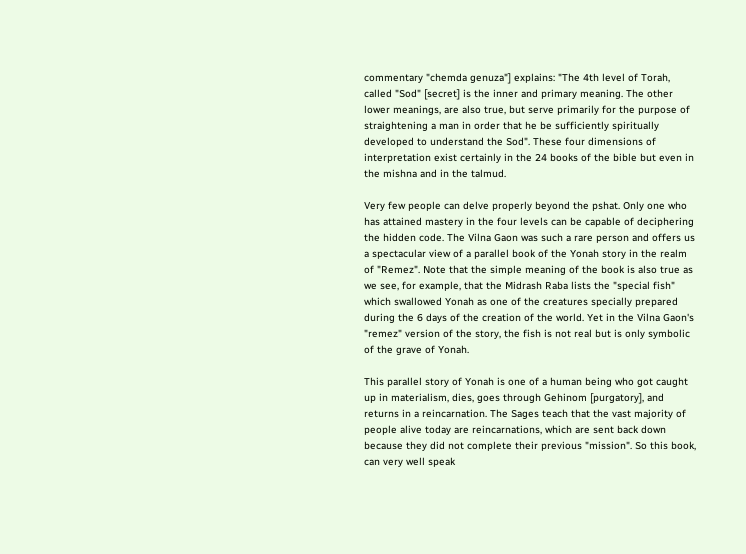commentary "chemda genuza"] explains: "The 4th level of Torah, called "Sod" [secret] is the inner and primary meaning. The other lower meanings, are also true, but serve primarily for the purpose of straightening a man in order that he be sufficiently spiritually developed to understand the Sod". These four dimensions of interpretation exist certainly in the 24 books of the bible but even in the mishna and in the talmud.

Very few people can delve properly beyond the pshat. Only one who has attained mastery in the four levels can be capable of deciphering the hidden code. The Vilna Gaon was such a rare person and offers us a spectacular view of a parallel book of the Yonah story in the realm of "Remez". Note that the simple meaning of the book is also true as we see, for example, that the Midrash Raba lists the "special fish" which swallowed Yonah as one of the creatures specially prepared during the 6 days of the creation of the world. Yet in the Vilna Gaon's "remez" version of the story, the fish is not real but is only symbolic of the grave of Yonah.

This parallel story of Yonah is one of a human being who got caught up in materialism, dies, goes through Gehinom [purgatory], and returns in a reincarnation. The Sages teach that the vast majority of people alive today are reincarnations, which are sent back down because they did not complete their previous "mission". So this book, can very well speak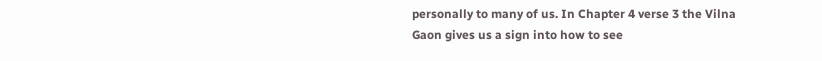personally to many of us. In Chapter 4 verse 3 the Vilna Gaon gives us a sign into how to see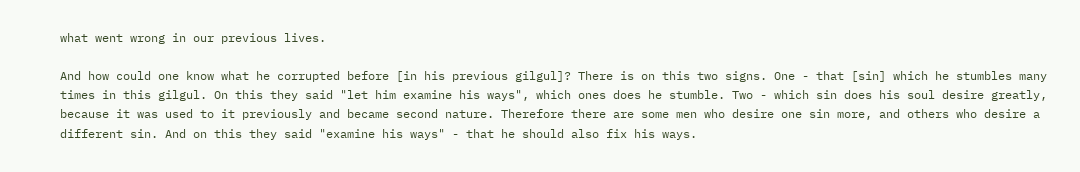what went wrong in our previous lives.

And how could one know what he corrupted before [in his previous gilgul]? There is on this two signs. One - that [sin] which he stumbles many times in this gilgul. On this they said "let him examine his ways", which ones does he stumble. Two - which sin does his soul desire greatly, because it was used to it previously and became second nature. Therefore there are some men who desire one sin more, and others who desire a different sin. And on this they said "examine his ways" - that he should also fix his ways.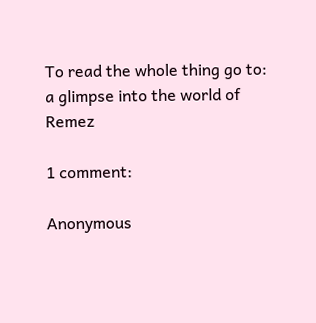To read the whole thing go to: a glimpse into the world of Remez

1 comment:

Anonymous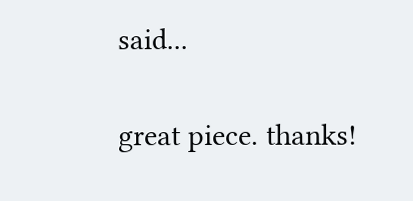said...

great piece. thanks!